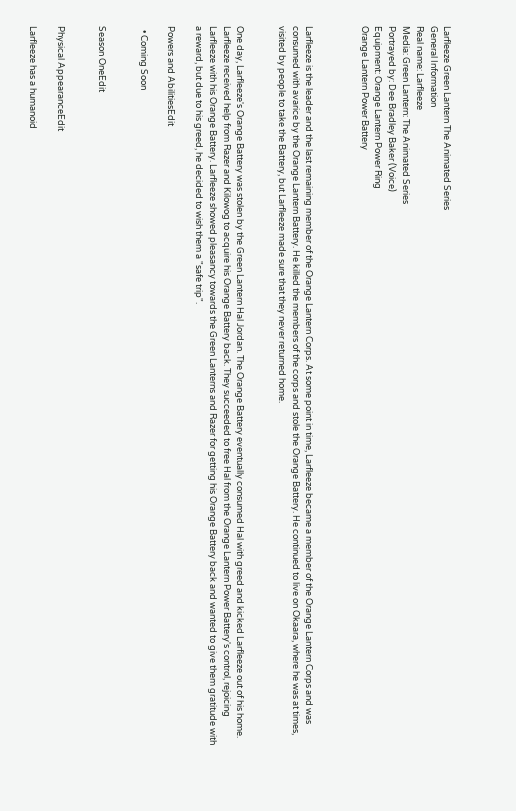Larfleeze Green Lantern The Animated Series
General Information
Real name: Larfleeze
Media: Green Lantern: The Animated Series
Portrayed by: Dee Bradley Baker (Voice)
Equipment: Orange Lantern Power Ring
Orange Lantern Power Battery



Larfleeze is the leader and the last remaining member of the Orange Lantern Corps. At some point in time, Larfleeze became a member of the Orange Lantern Corps and was consumed with avarice by the Orange Lantern Battery. He killed the members of the corps and stole the Orange Battery. He continued to live on Okaara, where he was at times, visited by people to take the Battery, but Larfleeze made sure that they never returned home.


One day, Larfleeze's Orange Battery was stolen by the Green Lantern Hal Jordan. The Orange Battery eventually consumed Hal with greed and kicked Larfleeze out of his home. Larfleeze received help from Razer and Kilowog to acquire his Orange Battery back. They succeeded to free Hal from the Orange Lantern Power Battery's control, rejoicing Larfleeze with his Orange Battery. Larfleeze showed pleasancy towards the Green Lanterns and Razer for getting his Orange Battery back and wanted to give them gratitude with a reward, but due to his greed, he decided to wish them a "safe trip".

Powers and AbilitiesEdit

  • Coming Soon


Season OneEdit


Physical AppearanceEdit

Larfleeze has a humanoid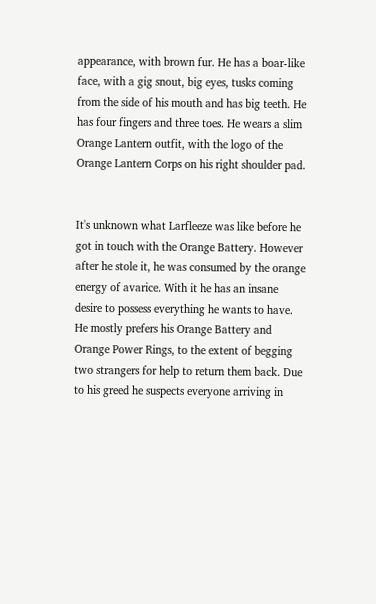appearance, with brown fur. He has a boar-like face, with a gig snout, big eyes, tusks coming from the side of his mouth and has big teeth. He has four fingers and three toes. He wears a slim Orange Lantern outfit, with the logo of the Orange Lantern Corps on his right shoulder pad.


It's unknown what Larfleeze was like before he got in touch with the Orange Battery. However after he stole it, he was consumed by the orange energy of avarice. With it he has an insane desire to possess everything he wants to have. He mostly prefers his Orange Battery and Orange Power Rings, to the extent of begging two strangers for help to return them back. Due to his greed he suspects everyone arriving in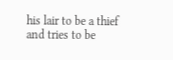his lair to be a thief and tries to be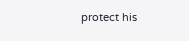protect his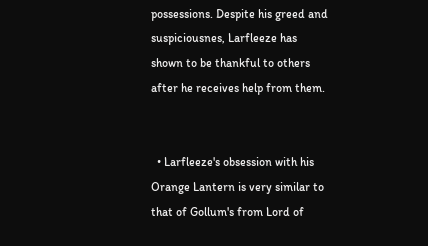possessions. Despite his greed and suspiciousnes, Larfleeze has shown to be thankful to others after he receives help from them.


  • Larfleeze's obsession with his Orange Lantern is very similar to that of Gollum's from Lord of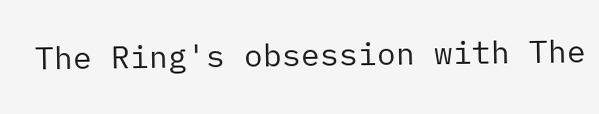The Ring's obsession with The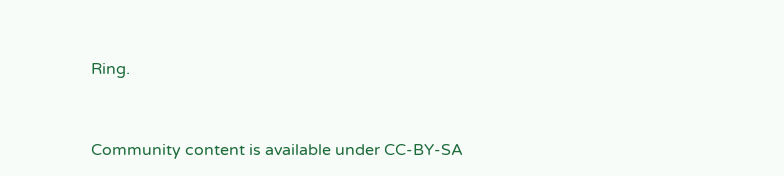Ring.


Community content is available under CC-BY-SA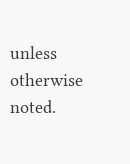unless otherwise noted.